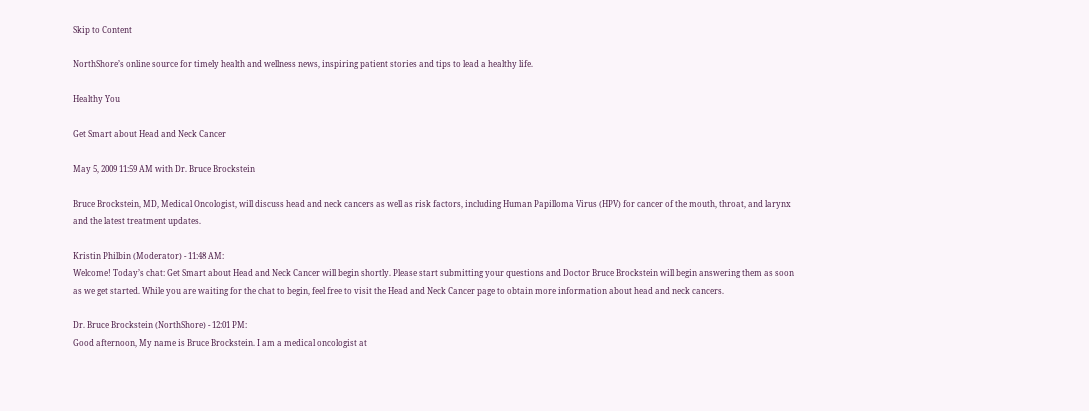Skip to Content

NorthShore’s online source for timely health and wellness news, inspiring patient stories and tips to lead a healthy life.

Healthy You

Get Smart about Head and Neck Cancer

May 5, 2009 11:59 AM with Dr. Bruce Brockstein

Bruce Brockstein, MD, Medical Oncologist, will discuss head and neck cancers as well as risk factors, including Human Papilloma Virus (HPV) for cancer of the mouth, throat, and larynx and the latest treatment updates.

Kristin Philbin (Moderator) - 11:48 AM:
Welcome! Today’s chat: Get Smart about Head and Neck Cancer will begin shortly. Please start submitting your questions and Doctor Bruce Brockstein will begin answering them as soon as we get started. While you are waiting for the chat to begin, feel free to visit the Head and Neck Cancer page to obtain more information about head and neck cancers.

Dr. Bruce Brockstein (NorthShore) - 12:01 PM:
Good afternoon, My name is Bruce Brockstein. I am a medical oncologist at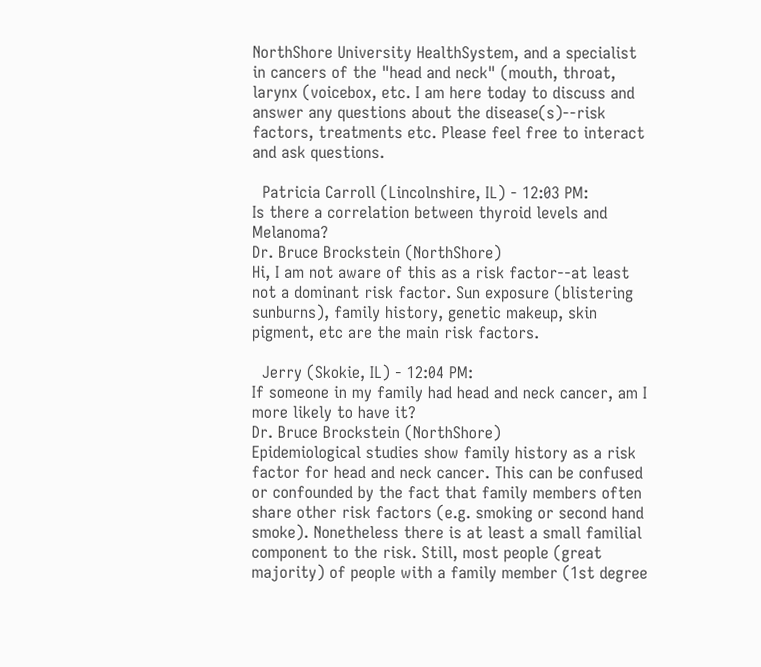NorthShore University HealthSystem, and a specialist in cancers of the "head and neck" (mouth, throat, larynx (voicebox, etc. I am here today to discuss and answer any questions about the disease(s)--risk factors, treatments etc. Please feel free to interact and ask questions.

  Patricia Carroll (Lincolnshire, IL) - 12:03 PM:
Is there a correlation between thyroid levels and Melanoma?
Dr. Bruce Brockstein (NorthShore)
Hi, I am not aware of this as a risk factor--at least not a dominant risk factor. Sun exposure (blistering sunburns), family history, genetic makeup, skin pigment, etc are the main risk factors.

  Jerry (Skokie, IL) - 12:04 PM:
If someone in my family had head and neck cancer, am I more likely to have it?
Dr. Bruce Brockstein (NorthShore)
Epidemiological studies show family history as a risk factor for head and neck cancer. This can be confused or confounded by the fact that family members often share other risk factors (e.g. smoking or second hand smoke). Nonetheless there is at least a small familial component to the risk. Still, most people (great majority) of people with a family member (1st degree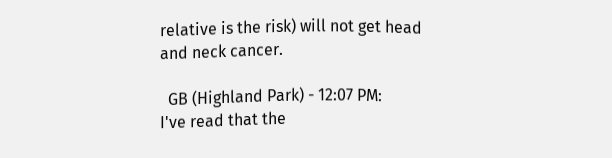relative is the risk) will not get head and neck cancer.

  GB (Highland Park) - 12:07 PM:
I've read that the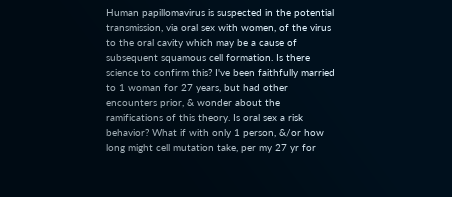Human papillomavirus is suspected in the potential transmission, via oral sex with women, of the virus to the oral cavity which may be a cause of subsequent squamous cell formation. Is there science to confirm this? I've been faithfully married to 1 woman for 27 years, but had other encounters prior, & wonder about the ramifications of this theory. Is oral sex a risk behavior? What if with only 1 person, &/or how long might cell mutation take, per my 27 yr for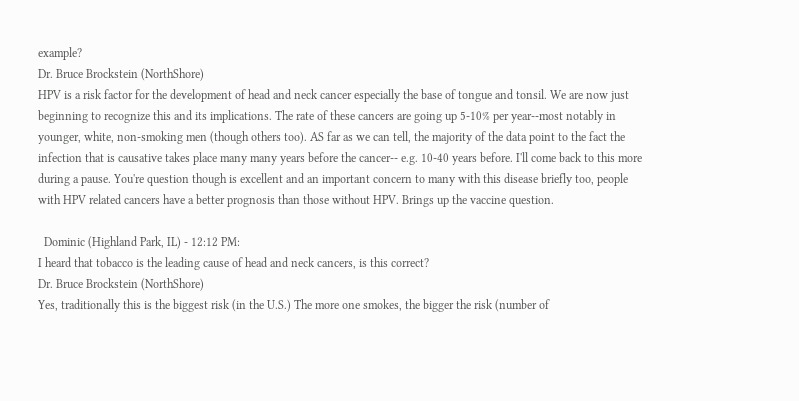example?
Dr. Bruce Brockstein (NorthShore)
HPV is a risk factor for the development of head and neck cancer especially the base of tongue and tonsil. We are now just beginning to recognize this and its implications. The rate of these cancers are going up 5-10% per year--most notably in younger, white, non-smoking men (though others too). AS far as we can tell, the majority of the data point to the fact the infection that is causative takes place many many years before the cancer-- e.g. 10-40 years before. I'll come back to this more during a pause. You're question though is excellent and an important concern to many with this disease briefly too, people with HPV related cancers have a better prognosis than those without HPV. Brings up the vaccine question.

  Dominic (Highland Park, IL) - 12:12 PM:
I heard that tobacco is the leading cause of head and neck cancers, is this correct?
Dr. Bruce Brockstein (NorthShore)
Yes, traditionally this is the biggest risk (in the U.S.) The more one smokes, the bigger the risk (number of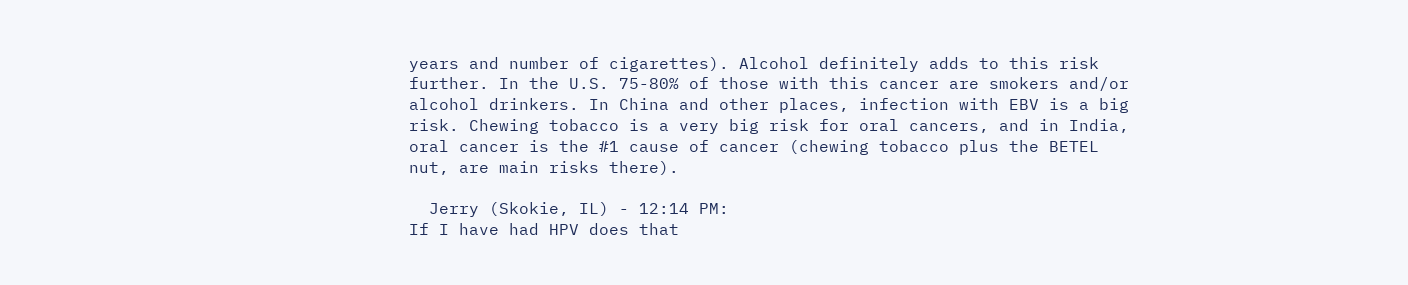years and number of cigarettes). Alcohol definitely adds to this risk further. In the U.S. 75-80% of those with this cancer are smokers and/or alcohol drinkers. In China and other places, infection with EBV is a big risk. Chewing tobacco is a very big risk for oral cancers, and in India, oral cancer is the #1 cause of cancer (chewing tobacco plus the BETEL nut, are main risks there).

  Jerry (Skokie, IL) - 12:14 PM:
If I have had HPV does that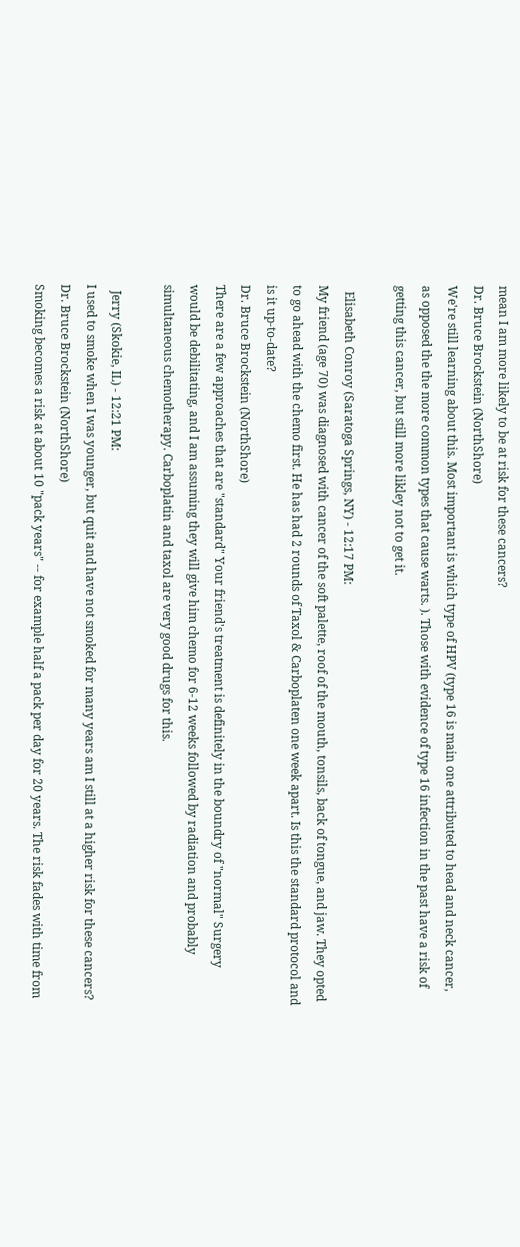mean I am more likely to be at risk for these cancers?
Dr. Bruce Brockstein (NorthShore)
We're still learning about this. Most important is which type of HPV (type 16 is main one attributed to head and neck cancer, as opposed the the more common types that cause warts. ). Those with evidence of type 16 infection in the past have a risk of getting this cancer, but still more likley not to get it.

  Elisabeth Conroy (Saratoga Springs, NY) - 12:17 PM:
My friend (age 70) was diagnosed with cancer of the soft palette, roof of the mouth, tonsils, back of tongue, and jaw. They opted to go ahead with the chemo first. He has had 2 rounds of Taxol & Carboplaten one week apart. Is this the standard protocol and is it up-to-date?
Dr. Bruce Brockstein (NorthShore)
There are a few approaches that are "standard" Your friend's treatment is definitely in the boundry of "normal" Surgery would be debilitating, and I am assuming they will give him chemo for 6-12 weeks followed by radiation and probably simultaneous chemotherapy. Carboplatin and taxol are very good drugs for this.

  Jerry (Skokie, IL) - 12:21 PM:
I used to smoke when I was younger, but quit and have not smoked for many years am I still at a higher risk for these cancers?
Dr. Bruce Brockstein (NorthShore)
Smoking becomes a risk at about 10 "pack years" -- for example half a pack per day for 20 years. The risk fades with time from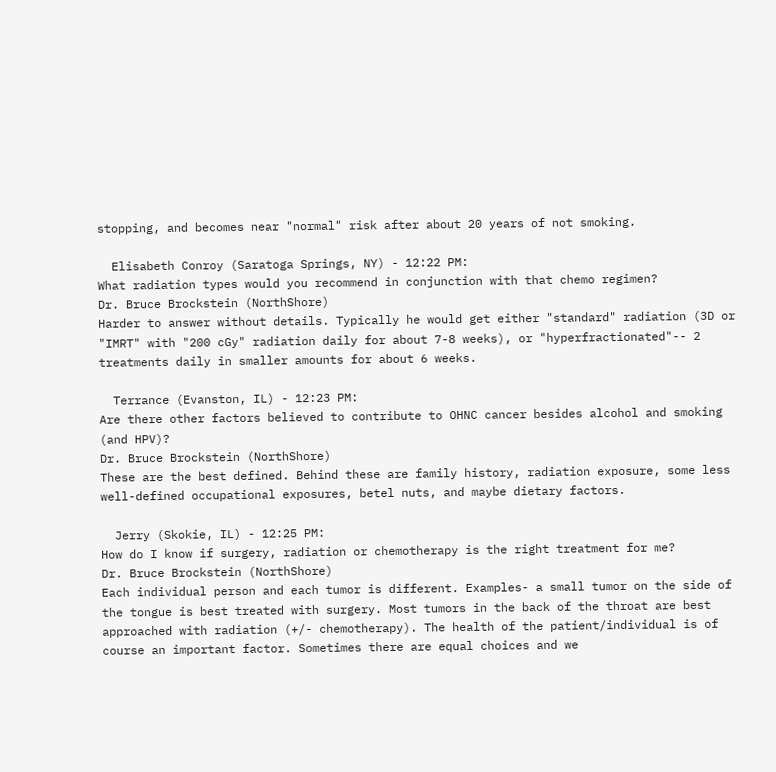stopping, and becomes near "normal" risk after about 20 years of not smoking.

  Elisabeth Conroy (Saratoga Springs, NY) - 12:22 PM:
What radiation types would you recommend in conjunction with that chemo regimen?
Dr. Bruce Brockstein (NorthShore)
Harder to answer without details. Typically he would get either "standard" radiation (3D or "IMRT" with "200 cGy" radiation daily for about 7-8 weeks), or "hyperfractionated"-- 2 treatments daily in smaller amounts for about 6 weeks.

  Terrance (Evanston, IL) - 12:23 PM:
Are there other factors believed to contribute to OHNC cancer besides alcohol and smoking (and HPV)?
Dr. Bruce Brockstein (NorthShore)
These are the best defined. Behind these are family history, radiation exposure, some less well-defined occupational exposures, betel nuts, and maybe dietary factors.

  Jerry (Skokie, IL) - 12:25 PM:
How do I know if surgery, radiation or chemotherapy is the right treatment for me?
Dr. Bruce Brockstein (NorthShore)
Each individual person and each tumor is different. Examples- a small tumor on the side of the tongue is best treated with surgery. Most tumors in the back of the throat are best approached with radiation (+/- chemotherapy). The health of the patient/individual is of course an important factor. Sometimes there are equal choices and we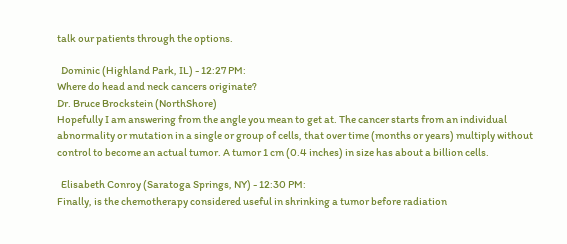talk our patients through the options.

  Dominic (Highland Park, IL) - 12:27 PM:
Where do head and neck cancers originate?
Dr. Bruce Brockstein (NorthShore)
Hopefully I am answering from the angle you mean to get at. The cancer starts from an individual abnormality or mutation in a single or group of cells, that over time (months or years) multiply without control to become an actual tumor. A tumor 1 cm (0.4 inches) in size has about a billion cells.

  Elisabeth Conroy (Saratoga Springs, NY) - 12:30 PM:
Finally, is the chemotherapy considered useful in shrinking a tumor before radiation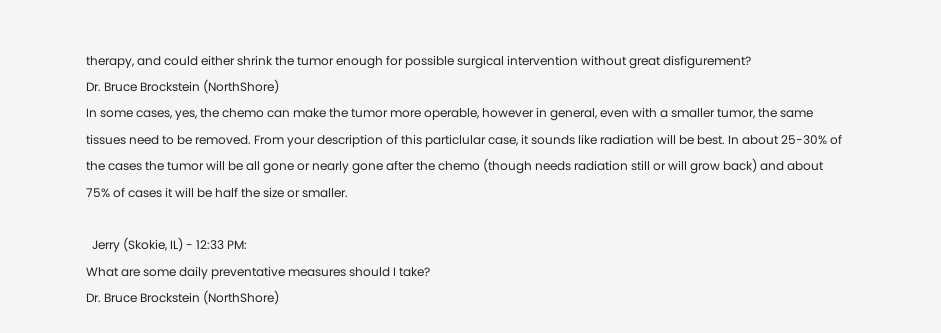therapy, and could either shrink the tumor enough for possible surgical intervention without great disfigurement?
Dr. Bruce Brockstein (NorthShore)
In some cases, yes, the chemo can make the tumor more operable, however in general, even with a smaller tumor, the same tissues need to be removed. From your description of this particlular case, it sounds like radiation will be best. In about 25-30% of the cases the tumor will be all gone or nearly gone after the chemo (though needs radiation still or will grow back) and about 75% of cases it will be half the size or smaller.

  Jerry (Skokie, IL) - 12:33 PM:
What are some daily preventative measures should I take?
Dr. Bruce Brockstein (NorthShore)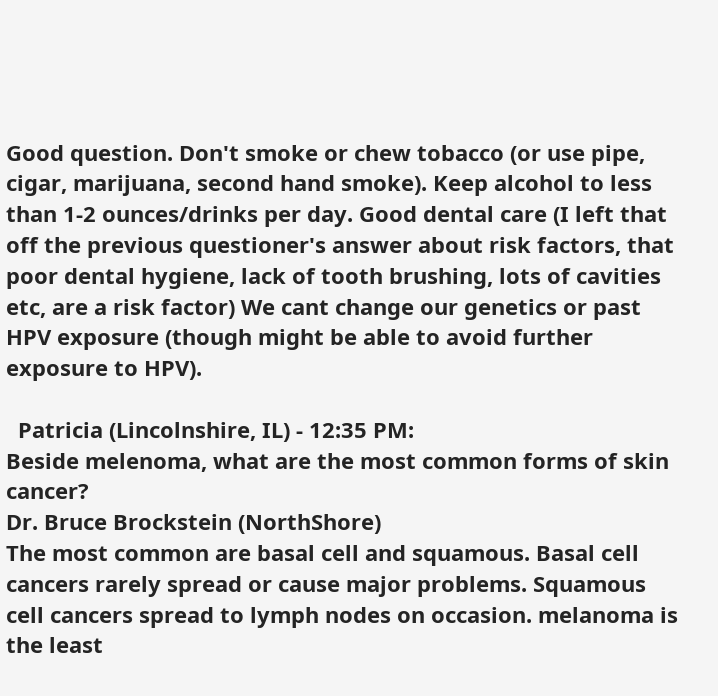Good question. Don't smoke or chew tobacco (or use pipe, cigar, marijuana, second hand smoke). Keep alcohol to less than 1-2 ounces/drinks per day. Good dental care (I left that off the previous questioner's answer about risk factors, that poor dental hygiene, lack of tooth brushing, lots of cavities etc, are a risk factor) We cant change our genetics or past HPV exposure (though might be able to avoid further exposure to HPV).

  Patricia (Lincolnshire, IL) - 12:35 PM:
Beside melenoma, what are the most common forms of skin cancer?
Dr. Bruce Brockstein (NorthShore)
The most common are basal cell and squamous. Basal cell cancers rarely spread or cause major problems. Squamous cell cancers spread to lymph nodes on occasion. melanoma is the least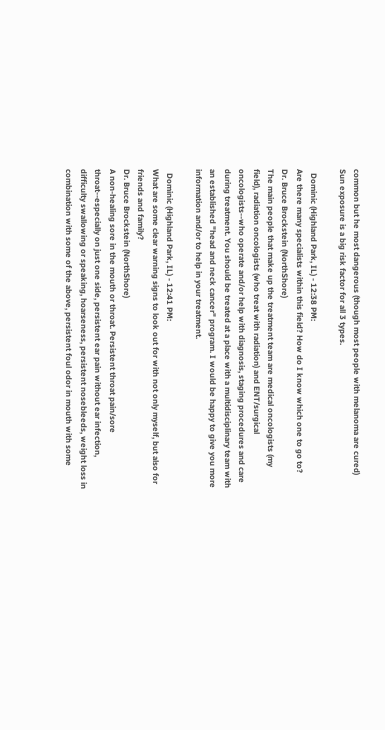common but he most dangerous (though most people with melanoma are cured) Sun exposure is a big risk factor for all 3 types.

  Dominic (Highland Park, IL) - 12:38 PM:
Are there many specialists within this field? How do I know which one to go to?
Dr. Bruce Brockstein (NorthShore)
The main people that make up the treatment team are medical oncologists (my field), radiation oncologists (who treat with radiation) and ENT/surgical oncologists--who operate and/or help with diagnosis, staging procedures and care during treatment. You should be treated at a place with a multidisciplinary team with an established "head and neck cancer" program. I would be happy to give you more information and/or to help in your treatment.

  Dominic (Highland Park, IL) - 12:41 PM:
What are some clear warning signs to look out for with not only myself, but also for friends and family?
Dr. Bruce Brockstein (NorthShore)
A non-healing sore in the mouth or throat. Persistent throat pain/sore throat--especially on just one side, persistent ear pain without ear infection, difficulty swallowing or speaking, hoarseness, persistent nosebleeds, weight loss in combination with some of the above, persistent foul odor in mouth with some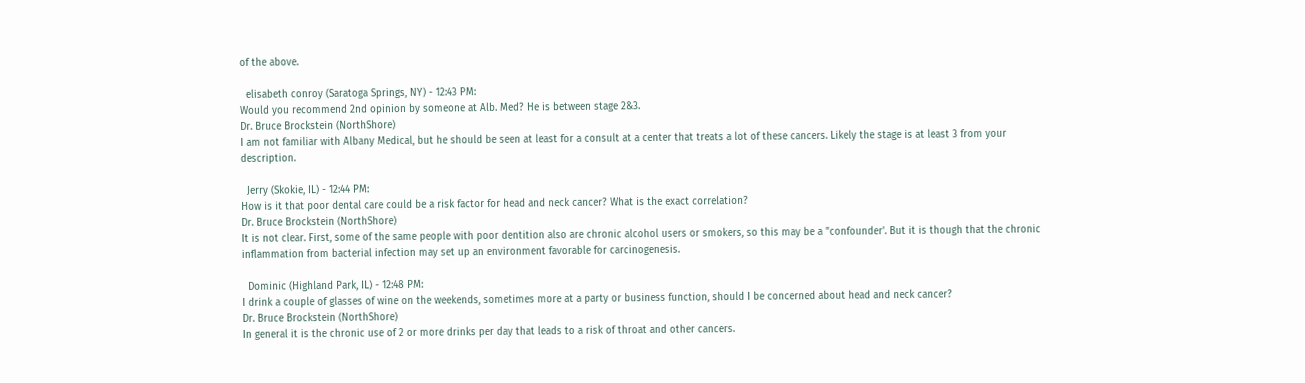of the above.

  elisabeth conroy (Saratoga Springs, NY) - 12:43 PM:
Would you recommend 2nd opinion by someone at Alb. Med? He is between stage 2&3.
Dr. Bruce Brockstein (NorthShore)
I am not familiar with Albany Medical, but he should be seen at least for a consult at a center that treats a lot of these cancers. Likely the stage is at least 3 from your description.

  Jerry (Skokie, IL) - 12:44 PM:
How is it that poor dental care could be a risk factor for head and neck cancer? What is the exact correlation?
Dr. Bruce Brockstein (NorthShore)
It is not clear. First, some of the same people with poor dentition also are chronic alcohol users or smokers, so this may be a "confounder'. But it is though that the chronic inflammation from bacterial infection may set up an environment favorable for carcinogenesis.

  Dominic (Highland Park, IL) - 12:48 PM:
I drink a couple of glasses of wine on the weekends, sometimes more at a party or business function, should I be concerned about head and neck cancer?
Dr. Bruce Brockstein (NorthShore)
In general it is the chronic use of 2 or more drinks per day that leads to a risk of throat and other cancers.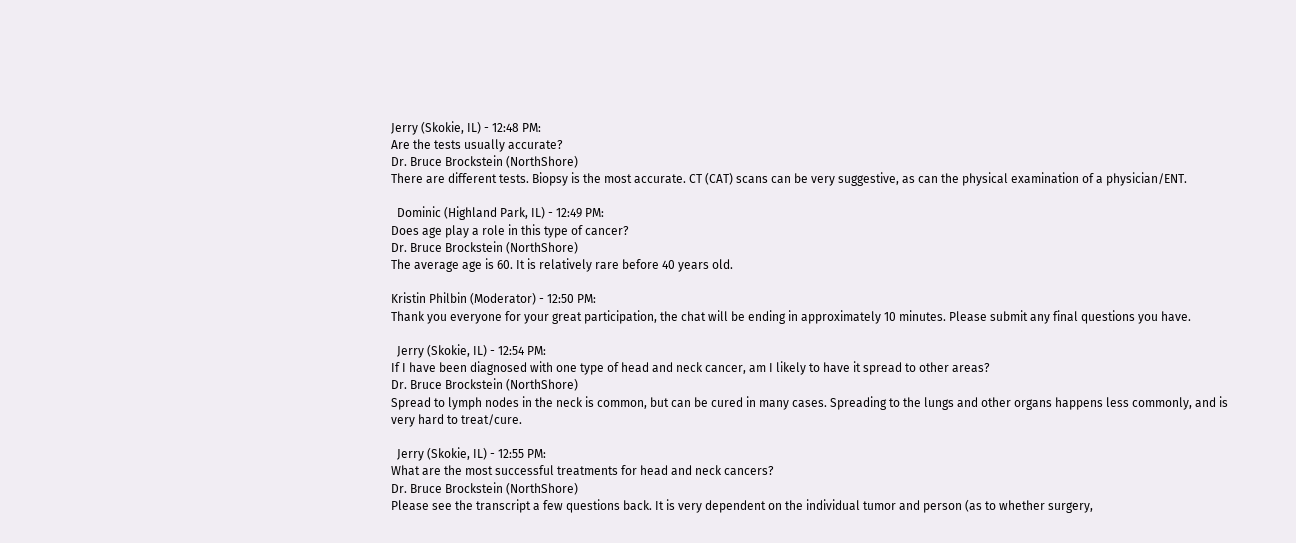Jerry (Skokie, IL) - 12:48 PM:
Are the tests usually accurate?
Dr. Bruce Brockstein (NorthShore)
There are different tests. Biopsy is the most accurate. CT (CAT) scans can be very suggestive, as can the physical examination of a physician/ENT.

  Dominic (Highland Park, IL) - 12:49 PM:
Does age play a role in this type of cancer?
Dr. Bruce Brockstein (NorthShore)
The average age is 60. It is relatively rare before 40 years old.

Kristin Philbin (Moderator) - 12:50 PM:
Thank you everyone for your great participation, the chat will be ending in approximately 10 minutes. Please submit any final questions you have.

  Jerry (Skokie, IL) - 12:54 PM:
If I have been diagnosed with one type of head and neck cancer, am I likely to have it spread to other areas?
Dr. Bruce Brockstein (NorthShore)
Spread to lymph nodes in the neck is common, but can be cured in many cases. Spreading to the lungs and other organs happens less commonly, and is very hard to treat/cure.

  Jerry (Skokie, IL) - 12:55 PM:
What are the most successful treatments for head and neck cancers?
Dr. Bruce Brockstein (NorthShore)
Please see the transcript a few questions back. It is very dependent on the individual tumor and person (as to whether surgery,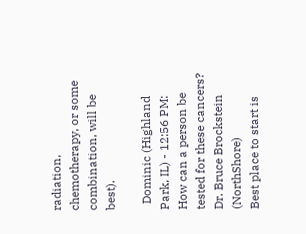radiation, chemotherapy, or some combination, will be best).

  Dominic (Highland Park, IL) - 12:56 PM:
How can a person be tested for these cancers?
Dr. Bruce Brockstein (NorthShore)
Best place to start is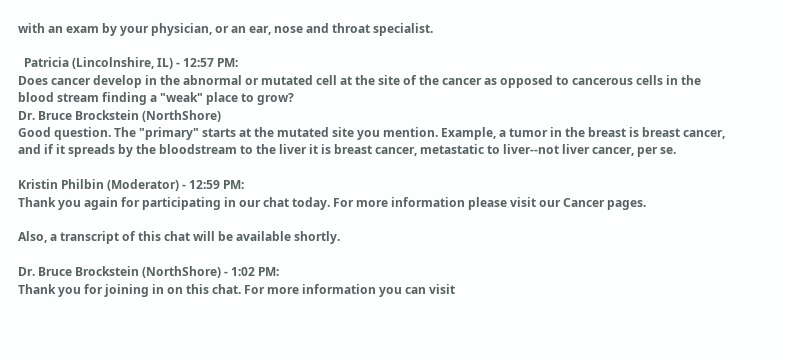with an exam by your physician, or an ear, nose and throat specialist.

  Patricia (Lincolnshire, IL) - 12:57 PM:
Does cancer develop in the abnormal or mutated cell at the site of the cancer as opposed to cancerous cells in the blood stream finding a "weak" place to grow?
Dr. Bruce Brockstein (NorthShore)
Good question. The "primary" starts at the mutated site you mention. Example, a tumor in the breast is breast cancer, and if it spreads by the bloodstream to the liver it is breast cancer, metastatic to liver--not liver cancer, per se.

Kristin Philbin (Moderator) - 12:59 PM:
Thank you again for participating in our chat today. For more information please visit our Cancer pages.

Also, a transcript of this chat will be available shortly.

Dr. Bruce Brockstein (NorthShore) - 1:02 PM:
Thank you for joining in on this chat. For more information you can visit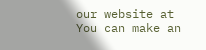our website at You can make an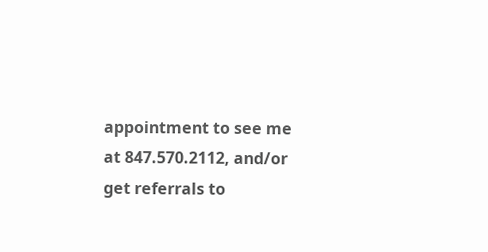appointment to see me at 847.570.2112, and/or get referrals to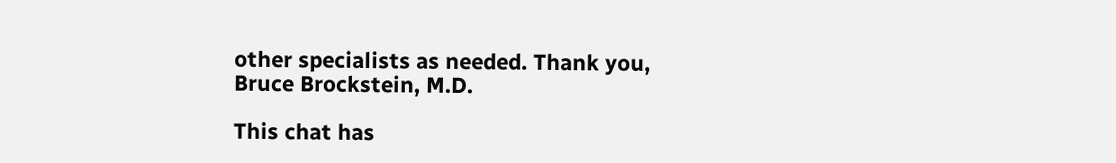other specialists as needed. Thank you, Bruce Brockstein, M.D.

This chat has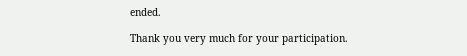ended.

Thank you very much for your participation.